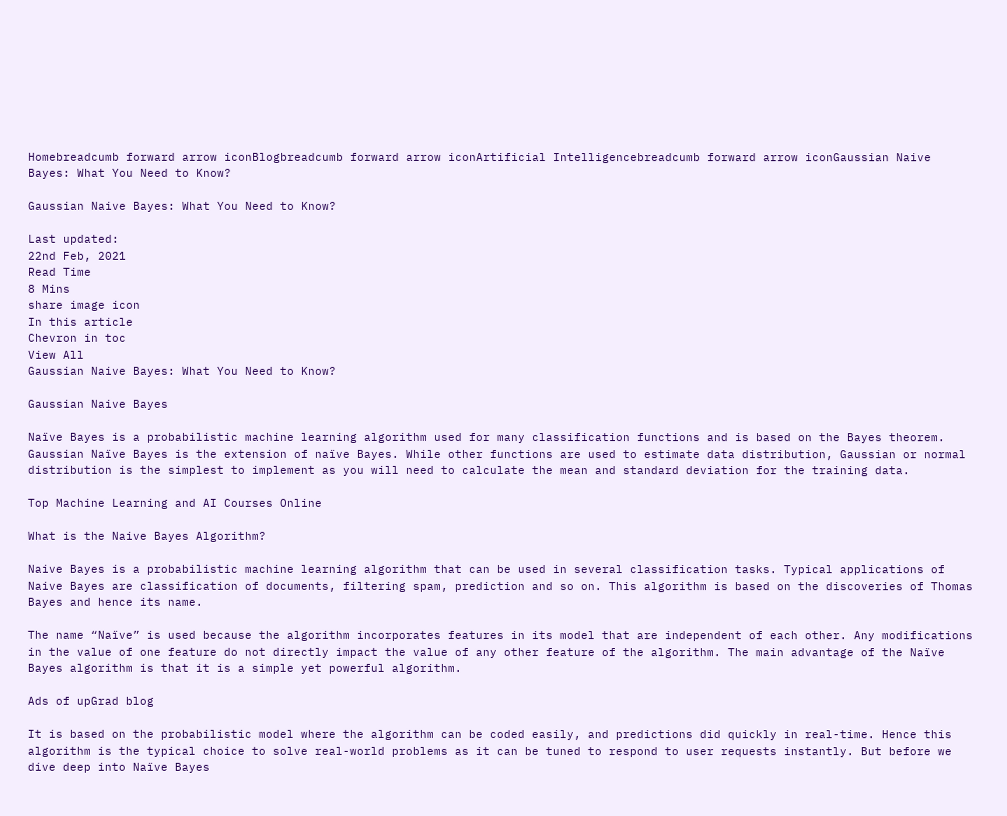Homebreadcumb forward arrow iconBlogbreadcumb forward arrow iconArtificial Intelligencebreadcumb forward arrow iconGaussian Naive Bayes: What You Need to Know?

Gaussian Naive Bayes: What You Need to Know?

Last updated:
22nd Feb, 2021
Read Time
8 Mins
share image icon
In this article
Chevron in toc
View All
Gaussian Naive Bayes: What You Need to Know?

Gaussian Naive Bayes

Naïve Bayes is a probabilistic machine learning algorithm used for many classification functions and is based on the Bayes theorem. Gaussian Naïve Bayes is the extension of naïve Bayes. While other functions are used to estimate data distribution, Gaussian or normal distribution is the simplest to implement as you will need to calculate the mean and standard deviation for the training data.

Top Machine Learning and AI Courses Online

What is the Naive Bayes Algorithm?

Naive Bayes is a probabilistic machine learning algorithm that can be used in several classification tasks. Typical applications of Naive Bayes are classification of documents, filtering spam, prediction and so on. This algorithm is based on the discoveries of Thomas Bayes and hence its name.

The name “Naïve” is used because the algorithm incorporates features in its model that are independent of each other. Any modifications in the value of one feature do not directly impact the value of any other feature of the algorithm. The main advantage of the Naïve Bayes algorithm is that it is a simple yet powerful algorithm.

Ads of upGrad blog

It is based on the probabilistic model where the algorithm can be coded easily, and predictions did quickly in real-time. Hence this algorithm is the typical choice to solve real-world problems as it can be tuned to respond to user requests instantly. But before we dive deep into Naïve Bayes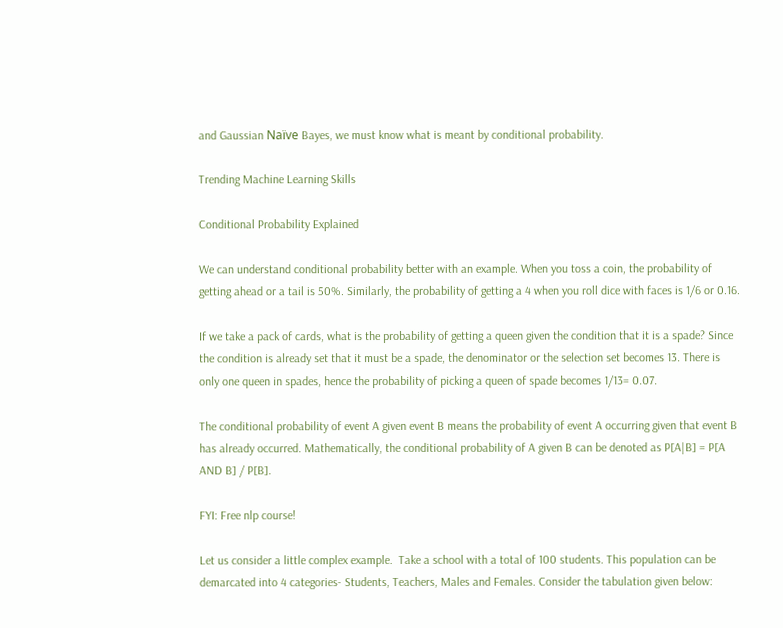and Gaussian Naïve Bayes, we must know what is meant by conditional probability.

Trending Machine Learning Skills

Conditional Probability Explained

We can understand conditional probability better with an example. When you toss a coin, the probability of getting ahead or a tail is 50%. Similarly, the probability of getting a 4 when you roll dice with faces is 1/6 or 0.16.

If we take a pack of cards, what is the probability of getting a queen given the condition that it is a spade? Since the condition is already set that it must be a spade, the denominator or the selection set becomes 13. There is only one queen in spades, hence the probability of picking a queen of spade becomes 1/13= 0.07.

The conditional probability of event A given event B means the probability of event A occurring given that event B has already occurred. Mathematically, the conditional probability of A given B can be denoted as P[A|B] = P[A AND B] / P[B].

FYI: Free nlp course!

Let us consider a little complex example.  Take a school with a total of 100 students. This population can be demarcated into 4 categories- Students, Teachers, Males and Females. Consider the tabulation given below: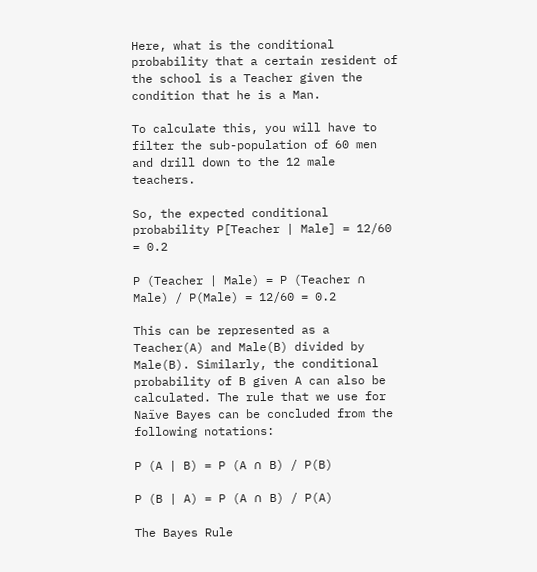Here, what is the conditional probability that a certain resident of the school is a Teacher given the condition that he is a Man.

To calculate this, you will have to filter the sub-population of 60 men and drill down to the 12 male teachers.

So, the expected conditional probability P[Teacher | Male] = 12/60 = 0.2

P (Teacher | Male) = P (Teacher ∩ Male) / P(Male) = 12/60 = 0.2

This can be represented as a Teacher(A) and Male(B) divided by Male(B). Similarly, the conditional probability of B given A can also be calculated. The rule that we use for Naïve Bayes can be concluded from the following notations:

P (A | B) = P (A ∩ B) / P(B)

P (B | A) = P (A ∩ B) / P(A)

The Bayes Rule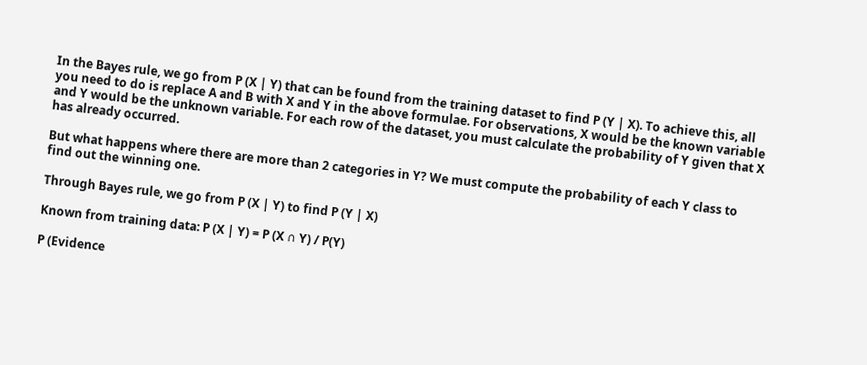In the Bayes rule, we go from P (X | Y) that can be found from the training dataset to find P (Y | X). To achieve this, all you need to do is replace A and B with X and Y in the above formulae. For observations, X would be the known variable and Y would be the unknown variable. For each row of the dataset, you must calculate the probability of Y given that X has already occurred.

But what happens where there are more than 2 categories in Y? We must compute the probability of each Y class to find out the winning one.

Through Bayes rule, we go from P (X | Y) to find P (Y | X)

Known from training data: P (X | Y) = P (X ∩ Y) / P(Y)

P (Evidence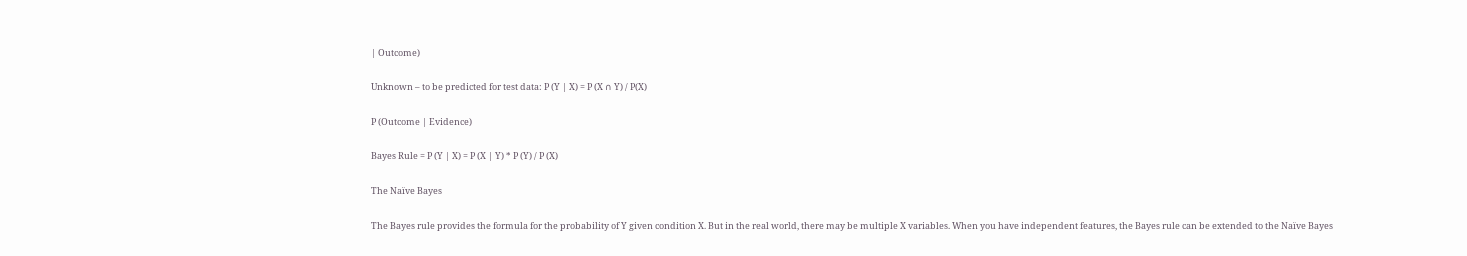| Outcome)

Unknown – to be predicted for test data: P (Y | X) = P (X ∩ Y) / P(X)

P (Outcome | Evidence)

Bayes Rule = P (Y | X) = P (X | Y) * P (Y) / P (X)

The Naïve Bayes

The Bayes rule provides the formula for the probability of Y given condition X. But in the real world, there may be multiple X variables. When you have independent features, the Bayes rule can be extended to the Naïve Bayes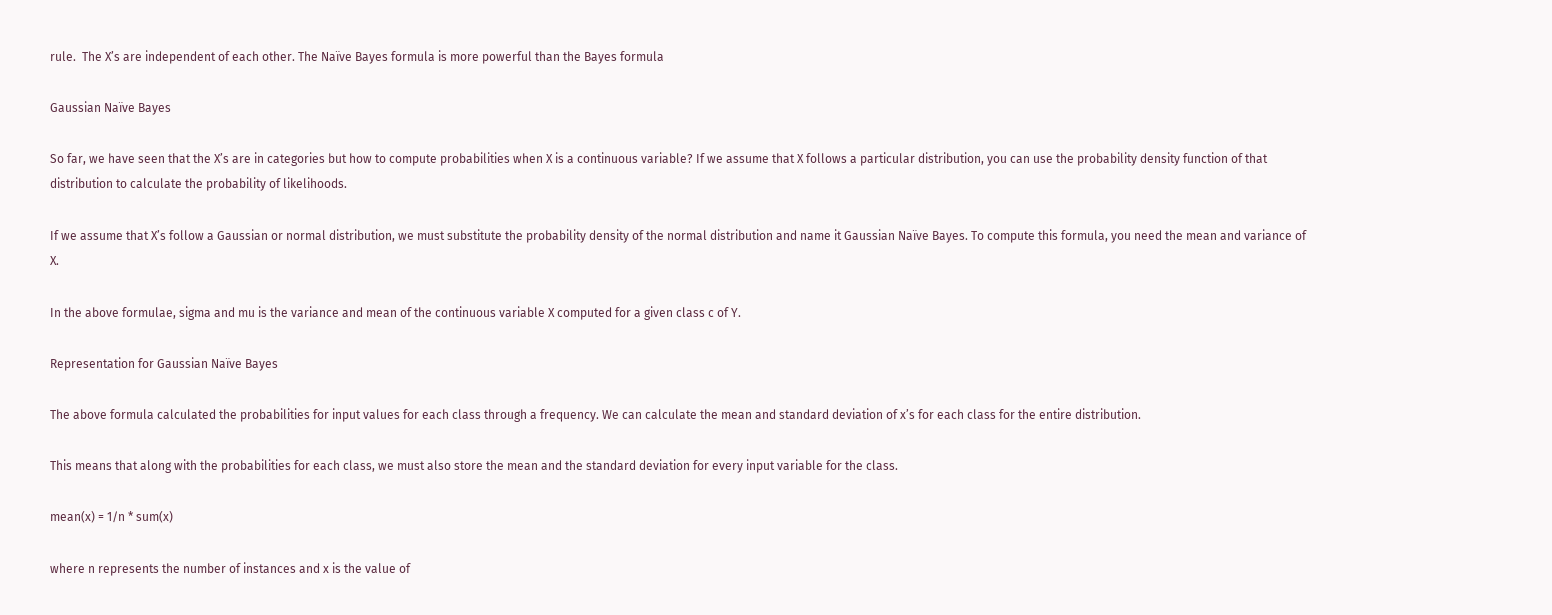rule.  The X’s are independent of each other. The Naïve Bayes formula is more powerful than the Bayes formula

Gaussian Naïve Bayes

So far, we have seen that the X’s are in categories but how to compute probabilities when X is a continuous variable? If we assume that X follows a particular distribution, you can use the probability density function of that distribution to calculate the probability of likelihoods.

If we assume that X’s follow a Gaussian or normal distribution, we must substitute the probability density of the normal distribution and name it Gaussian Naïve Bayes. To compute this formula, you need the mean and variance of X.

In the above formulae, sigma and mu is the variance and mean of the continuous variable X computed for a given class c of Y.

Representation for Gaussian Naïve Bayes

The above formula calculated the probabilities for input values for each class through a frequency. We can calculate the mean and standard deviation of x’s for each class for the entire distribution.

This means that along with the probabilities for each class, we must also store the mean and the standard deviation for every input variable for the class.

mean(x) = 1/n * sum(x)

where n represents the number of instances and x is the value of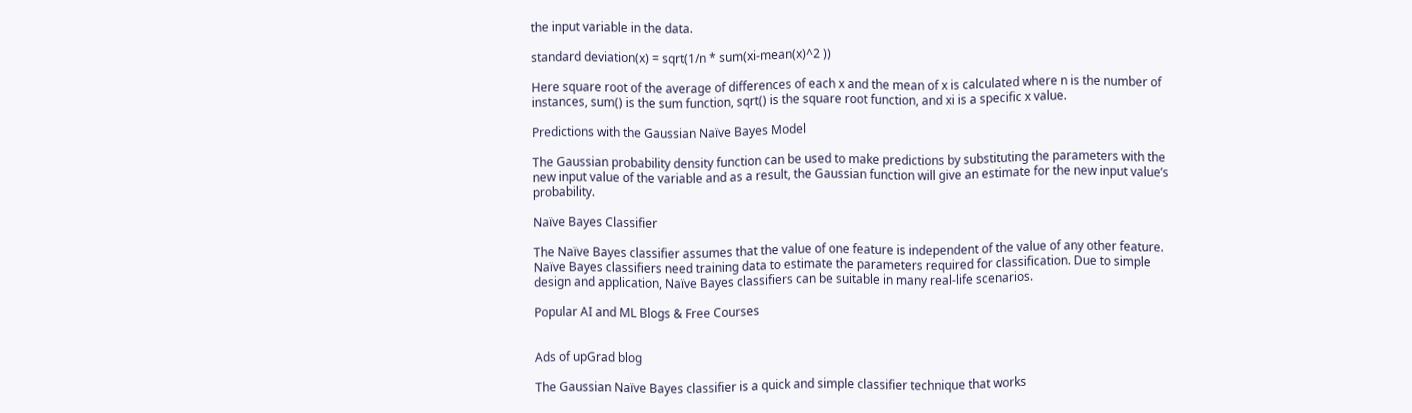the input variable in the data.

standard deviation(x) = sqrt(1/n * sum(xi-mean(x)^2 ))

Here square root of the average of differences of each x and the mean of x is calculated where n is the number of instances, sum() is the sum function, sqrt() is the square root function, and xi is a specific x value.

Predictions with the Gaussian Naïve Bayes Model

The Gaussian probability density function can be used to make predictions by substituting the parameters with the new input value of the variable and as a result, the Gaussian function will give an estimate for the new input value’s probability.

Naïve Bayes Classifier

The Naïve Bayes classifier assumes that the value of one feature is independent of the value of any other feature. Naïve Bayes classifiers need training data to estimate the parameters required for classification. Due to simple design and application, Naïve Bayes classifiers can be suitable in many real-life scenarios.

Popular AI and ML Blogs & Free Courses


Ads of upGrad blog

The Gaussian Naïve Bayes classifier is a quick and simple classifier technique that works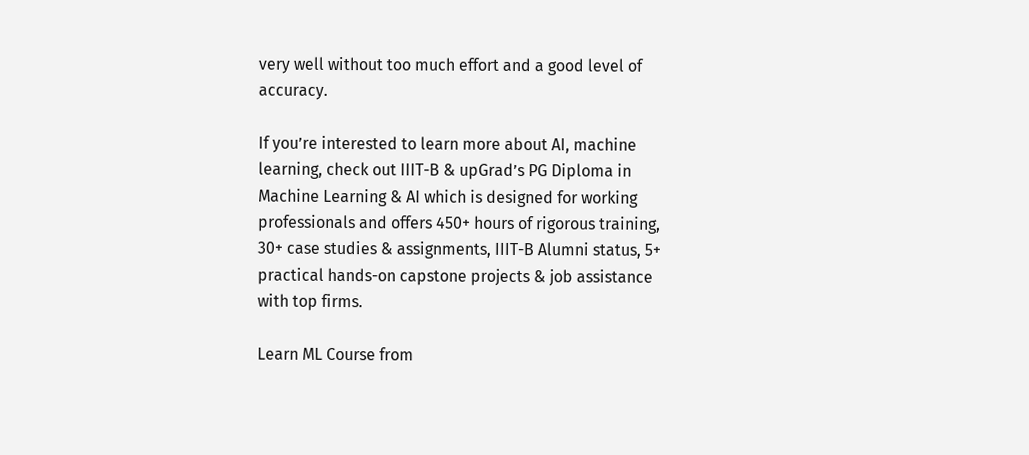very well without too much effort and a good level of accuracy.

If you’re interested to learn more about AI, machine learning, check out IIIT-B & upGrad’s PG Diploma in Machine Learning & AI which is designed for working professionals and offers 450+ hours of rigorous training, 30+ case studies & assignments, IIIT-B Alumni status, 5+ practical hands-on capstone projects & job assistance with top firms.

Learn ML Course from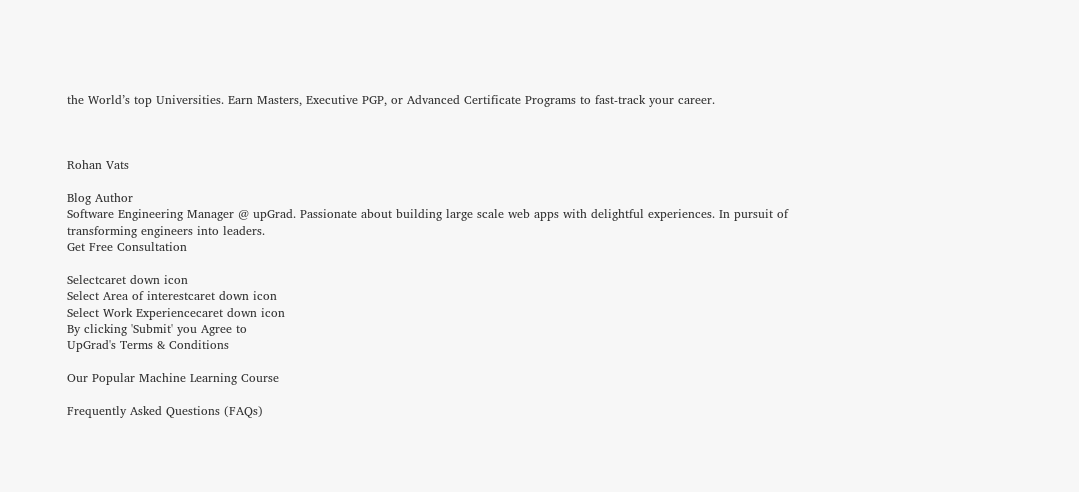the World’s top Universities. Earn Masters, Executive PGP, or Advanced Certificate Programs to fast-track your career.



Rohan Vats

Blog Author
Software Engineering Manager @ upGrad. Passionate about building large scale web apps with delightful experiences. In pursuit of transforming engineers into leaders.
Get Free Consultation

Selectcaret down icon
Select Area of interestcaret down icon
Select Work Experiencecaret down icon
By clicking 'Submit' you Agree to
UpGrad's Terms & Conditions

Our Popular Machine Learning Course

Frequently Asked Questions (FAQs)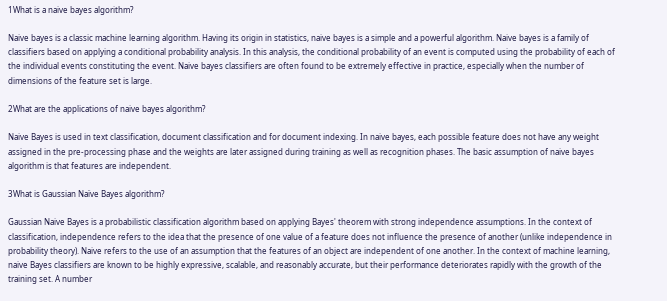1What is a naive bayes algorithm?

Naive bayes is a classic machine learning algorithm. Having its origin in statistics, naive bayes is a simple and a powerful algorithm. Naive bayes is a family of classifiers based on applying a conditional probability analysis. In this analysis, the conditional probability of an event is computed using the probability of each of the individual events constituting the event. Naive bayes classifiers are often found to be extremely effective in practice, especially when the number of dimensions of the feature set is large.

2What are the applications of naive bayes algorithm?

Naive Bayes is used in text classification, document classification and for document indexing. In naive bayes, each possible feature does not have any weight assigned in the pre-processing phase and the weights are later assigned during training as well as recognition phases. The basic assumption of naive bayes algorithm is that features are independent.

3What is Gaussian Naïve Bayes algorithm?

Gaussian Naive Bayes is a probabilistic classification algorithm based on applying Bayes' theorem with strong independence assumptions. In the context of classification, independence refers to the idea that the presence of one value of a feature does not influence the presence of another (unlike independence in probability theory). Naive refers to the use of an assumption that the features of an object are independent of one another. In the context of machine learning, naive Bayes classifiers are known to be highly expressive, scalable, and reasonably accurate, but their performance deteriorates rapidly with the growth of the training set. A number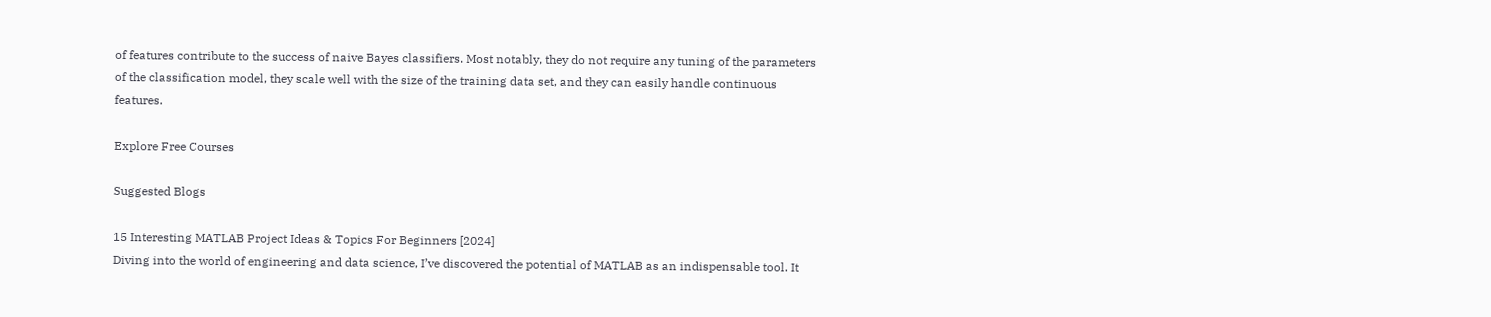of features contribute to the success of naive Bayes classifiers. Most notably, they do not require any tuning of the parameters of the classification model, they scale well with the size of the training data set, and they can easily handle continuous features.

Explore Free Courses

Suggested Blogs

15 Interesting MATLAB Project Ideas & Topics For Beginners [2024]
Diving into the world of engineering and data science, I’ve discovered the potential of MATLAB as an indispensable tool. It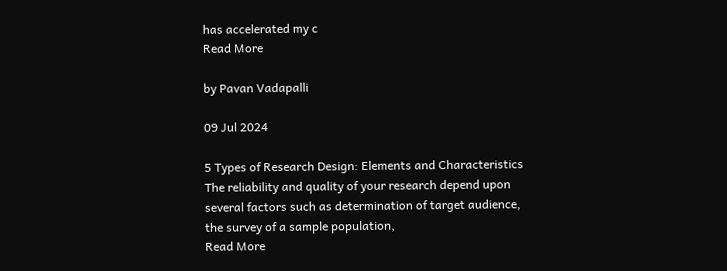has accelerated my c
Read More

by Pavan Vadapalli

09 Jul 2024

5 Types of Research Design: Elements and Characteristics
The reliability and quality of your research depend upon several factors such as determination of target audience, the survey of a sample population,
Read More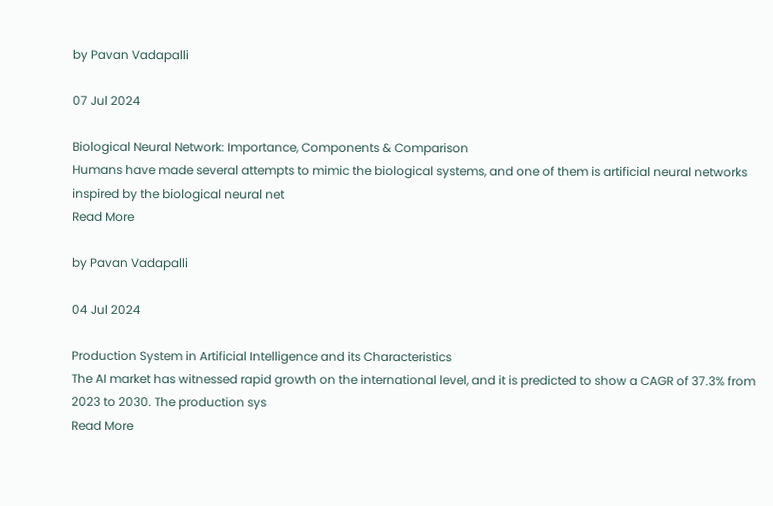by Pavan Vadapalli

07 Jul 2024

Biological Neural Network: Importance, Components & Comparison
Humans have made several attempts to mimic the biological systems, and one of them is artificial neural networks inspired by the biological neural net
Read More

by Pavan Vadapalli

04 Jul 2024

Production System in Artificial Intelligence and its Characteristics
The AI market has witnessed rapid growth on the international level, and it is predicted to show a CAGR of 37.3% from 2023 to 2030. The production sys
Read More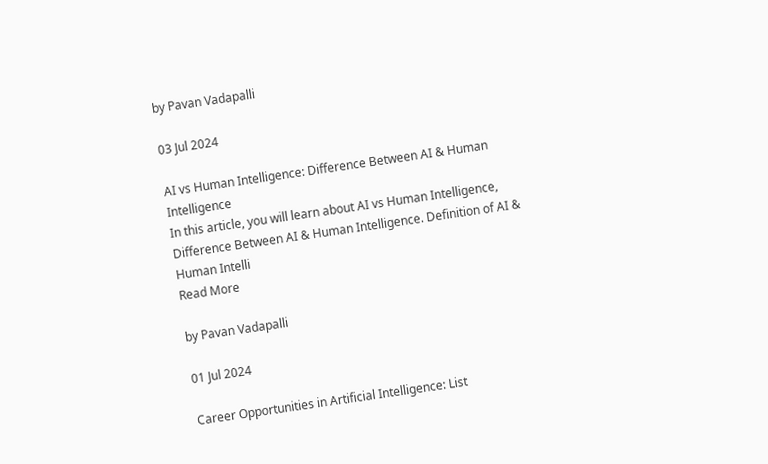by Pavan Vadapalli

03 Jul 2024

AI vs Human Intelligence: Difference Between AI & Human Intelligence
In this article, you will learn about AI vs Human Intelligence, Difference Between AI & Human Intelligence. Definition of AI & Human Intelli
Read More

by Pavan Vadapalli

01 Jul 2024

Career Opportunities in Artificial Intelligence: List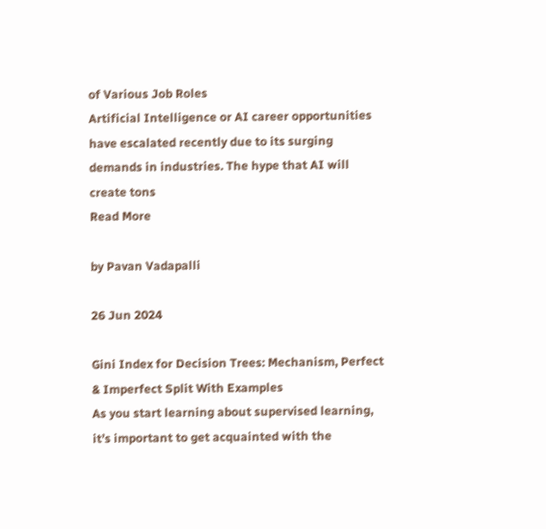of Various Job Roles
Artificial Intelligence or AI career opportunities have escalated recently due to its surging demands in industries. The hype that AI will create tons
Read More

by Pavan Vadapalli

26 Jun 2024

Gini Index for Decision Trees: Mechanism, Perfect & Imperfect Split With Examples
As you start learning about supervised learning, it’s important to get acquainted with the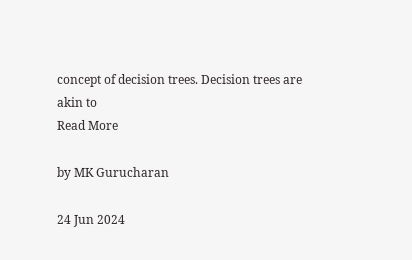concept of decision trees. Decision trees are akin to
Read More

by MK Gurucharan

24 Jun 2024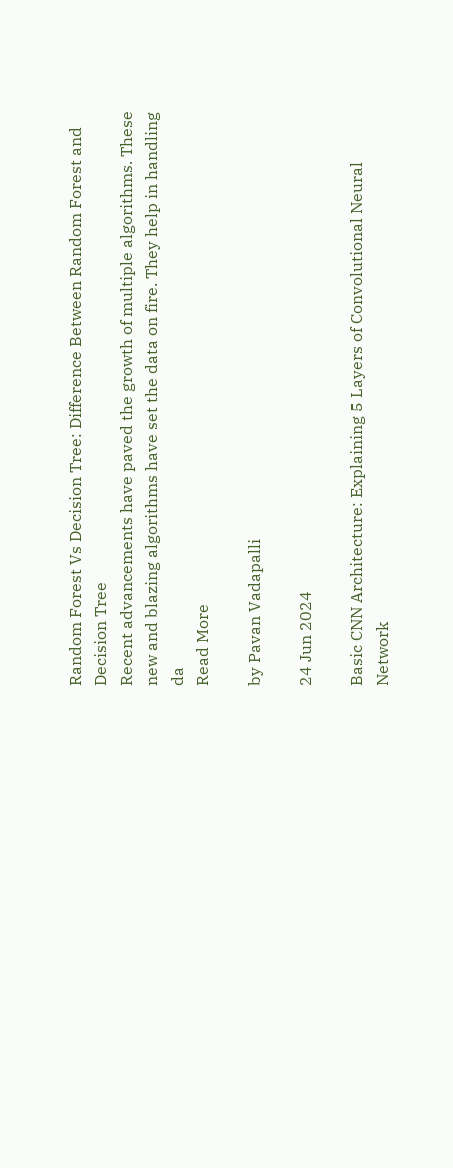Random Forest Vs Decision Tree: Difference Between Random Forest and Decision Tree
Recent advancements have paved the growth of multiple algorithms. These new and blazing algorithms have set the data on fire. They help in handling da
Read More

by Pavan Vadapalli

24 Jun 2024

Basic CNN Architecture: Explaining 5 Layers of Convolutional Neural Network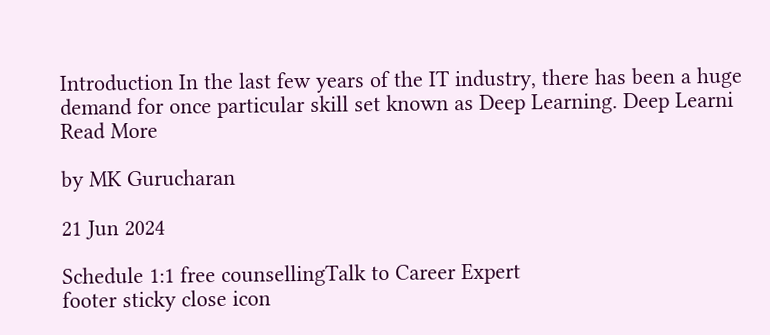Introduction In the last few years of the IT industry, there has been a huge demand for once particular skill set known as Deep Learning. Deep Learni
Read More

by MK Gurucharan

21 Jun 2024

Schedule 1:1 free counsellingTalk to Career Expert
footer sticky close icon